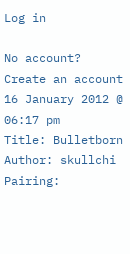Log in

No account? Create an account
16 January 2012 @ 06:17 pm
Title: Bulletborn
Author: skullchi
Pairing: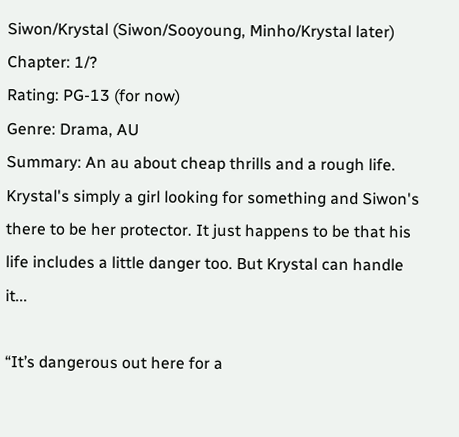Siwon/Krystal (Siwon/Sooyoung, Minho/Krystal later)
Chapter: 1/?
Rating: PG-13 (for now)
Genre: Drama, AU
Summary: An au about cheap thrills and a rough life. Krystal's simply a girl looking for something and Siwon's there to be her protector. It just happens to be that his life includes a little danger too. But Krystal can handle it...

“It’s dangerous out here for a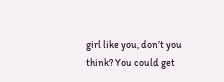girl like you, don’t you think? You could get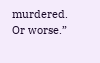murdered. Or worse.”